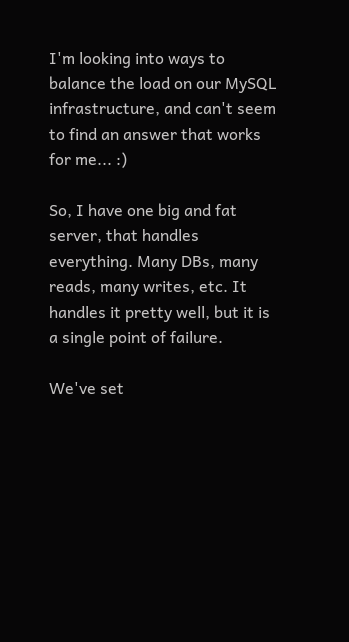I'm looking into ways to balance the load on our MySQL infrastructure, and can't seem to find an answer that works for me... :)

So, I have one big and fat server, that handles everything. Many DBs, many reads, many writes, etc. It handles it pretty well, but it is a single point of failure.

We've set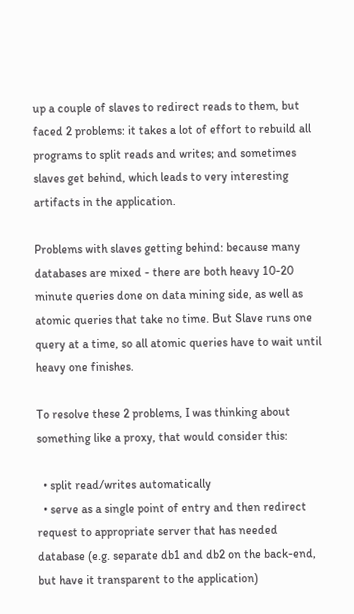up a couple of slaves to redirect reads to them, but faced 2 problems: it takes a lot of effort to rebuild all programs to split reads and writes; and sometimes slaves get behind, which leads to very interesting artifacts in the application.

Problems with slaves getting behind: because many databases are mixed - there are both heavy 10-20 minute queries done on data mining side, as well as atomic queries that take no time. But Slave runs one query at a time, so all atomic queries have to wait until heavy one finishes.

To resolve these 2 problems, I was thinking about something like a proxy, that would consider this:

  • split read/writes automatically
  • serve as a single point of entry and then redirect request to appropriate server that has needed database (e.g. separate db1 and db2 on the back-end, but have it transparent to the application)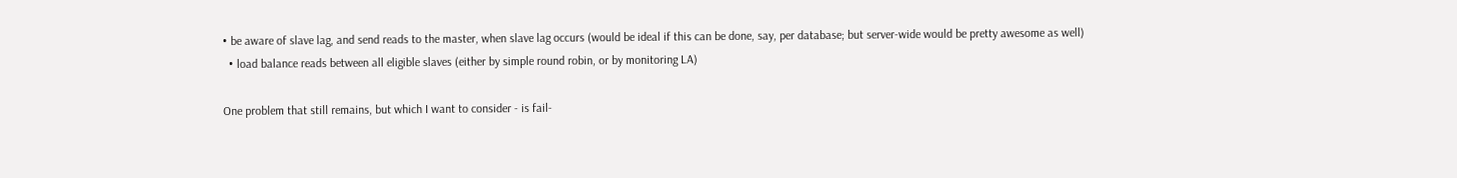• be aware of slave lag, and send reads to the master, when slave lag occurs (would be ideal if this can be done, say, per database; but server-wide would be pretty awesome as well)
  • load balance reads between all eligible slaves (either by simple round robin, or by monitoring LA)

One problem that still remains, but which I want to consider - is fail-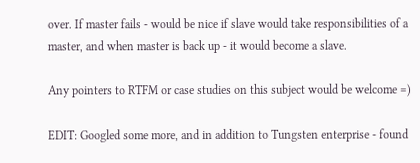over. If master fails - would be nice if slave would take responsibilities of a master, and when master is back up - it would become a slave.

Any pointers to RTFM or case studies on this subject would be welcome =)

EDIT: Googled some more, and in addition to Tungsten enterprise - found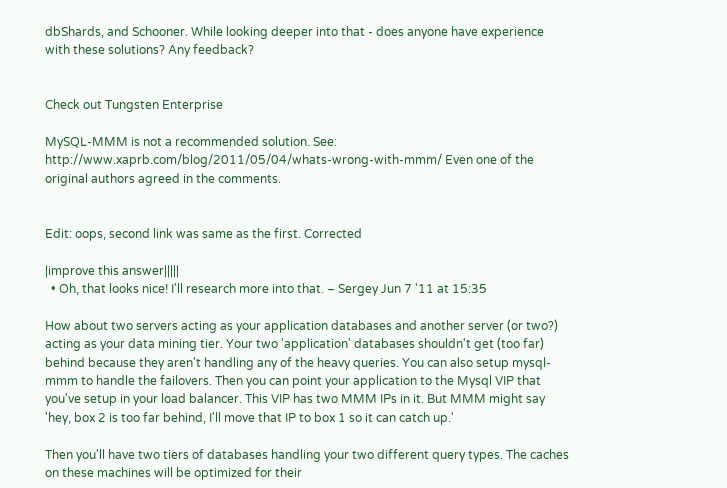dbShards, and Schooner. While looking deeper into that - does anyone have experience with these solutions? Any feedback?


Check out Tungsten Enterprise

MySQL-MMM is not a recommended solution. See: http://www.xaprb.com/blog/2011/05/04/whats-wrong-with-mmm/ Even one of the original authors agreed in the comments.


Edit: oops, second link was same as the first. Corrected

|improve this answer|||||
  • Oh, that looks nice! I'll research more into that. – Sergey Jun 7 '11 at 15:35

How about two servers acting as your application databases and another server (or two?) acting as your data mining tier. Your two 'application' databases shouldn't get (too far) behind because they aren't handling any of the heavy queries. You can also setup mysql-mmm to handle the failovers. Then you can point your application to the Mysql VIP that you've setup in your load balancer. This VIP has two MMM IPs in it. But MMM might say 'hey, box 2 is too far behind, I'll move that IP to box 1 so it can catch up.'

Then you'll have two tiers of databases handling your two different query types. The caches on these machines will be optimized for their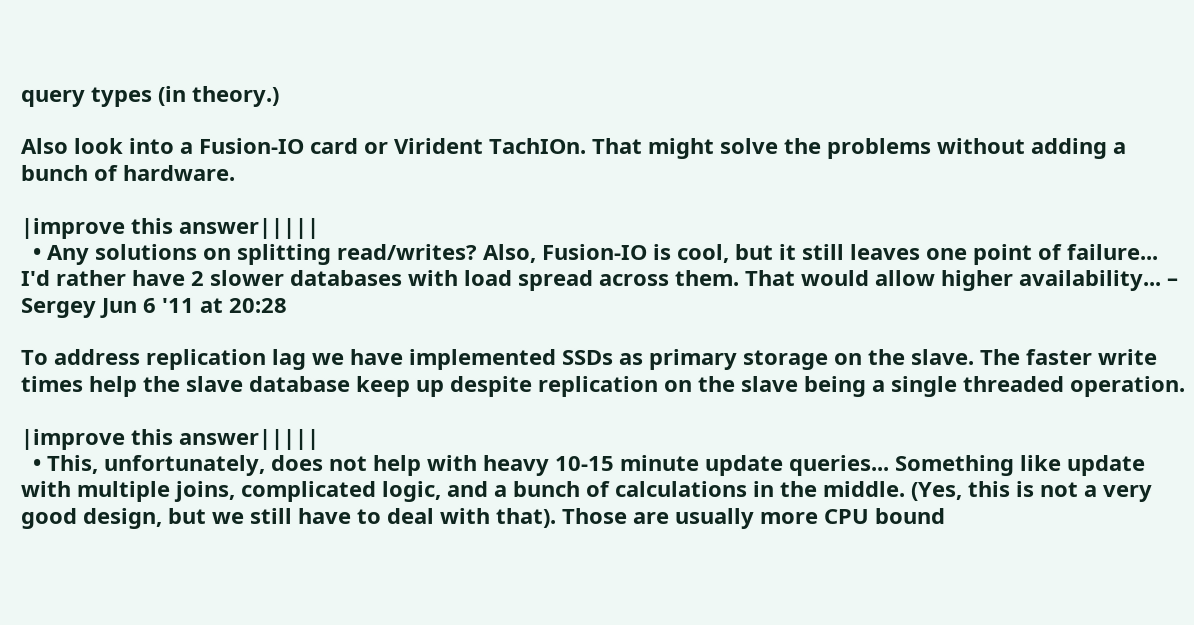query types (in theory.)

Also look into a Fusion-IO card or Virident TachIOn. That might solve the problems without adding a bunch of hardware.

|improve this answer|||||
  • Any solutions on splitting read/writes? Also, Fusion-IO is cool, but it still leaves one point of failure... I'd rather have 2 slower databases with load spread across them. That would allow higher availability... – Sergey Jun 6 '11 at 20:28

To address replication lag we have implemented SSDs as primary storage on the slave. The faster write times help the slave database keep up despite replication on the slave being a single threaded operation.

|improve this answer|||||
  • This, unfortunately, does not help with heavy 10-15 minute update queries... Something like update with multiple joins, complicated logic, and a bunch of calculations in the middle. (Yes, this is not a very good design, but we still have to deal with that). Those are usually more CPU bound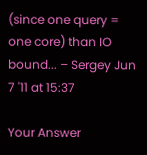(since one query = one core) than IO bound... – Sergey Jun 7 '11 at 15:37

Your Answer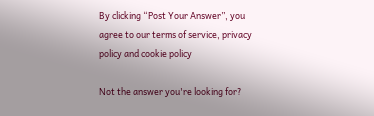By clicking “Post Your Answer”, you agree to our terms of service, privacy policy and cookie policy

Not the answer you're looking for?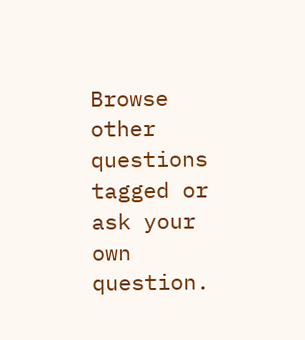Browse other questions tagged or ask your own question.